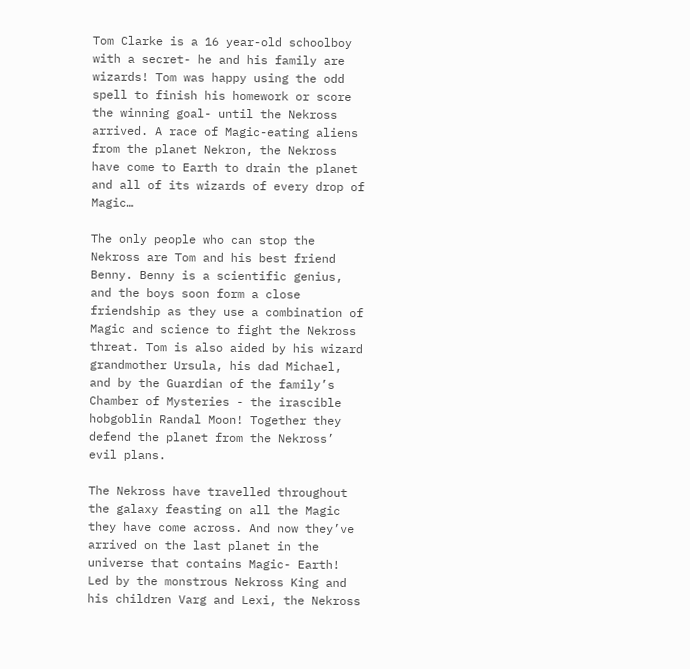Tom Clarke is a 16 year-old schoolboy with a secret- he and his family are wizards! Tom was happy using the odd spell to finish his homework or score the winning goal- until the Nekross arrived. A race of Magic-eating aliens from the planet Nekron, the Nekross have come to Earth to drain the planet and all of its wizards of every drop of Magic…

The only people who can stop the Nekross are Tom and his best friend Benny. Benny is a scientific genius, and the boys soon form a close friendship as they use a combination of Magic and science to fight the Nekross threat. Tom is also aided by his wizard grandmother Ursula, his dad Michael, and by the Guardian of the family’s Chamber of Mysteries - the irascible hobgoblin Randal Moon! Together they defend the planet from the Nekross’ evil plans.

The Nekross have travelled throughout the galaxy feasting on all the Magic they have come across. And now they’ve arrived on the last planet in the universe that contains Magic- Earth!  Led by the monstrous Nekross King and his children Varg and Lexi, the Nekross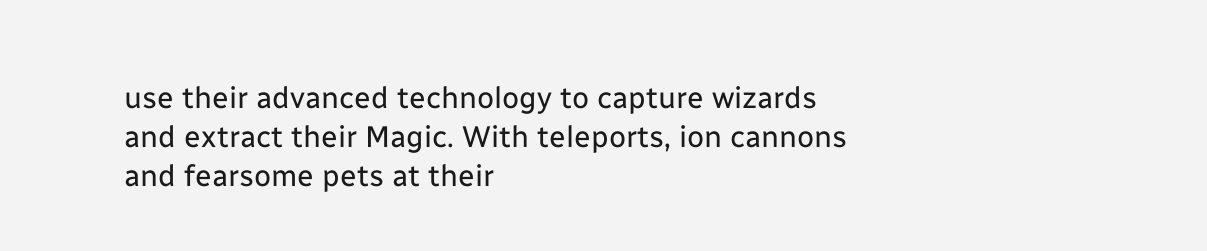use their advanced technology to capture wizards and extract their Magic. With teleports, ion cannons and fearsome pets at their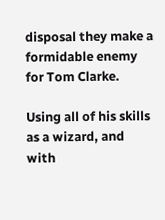disposal they make a formidable enemy for Tom Clarke.

Using all of his skills as a wizard, and with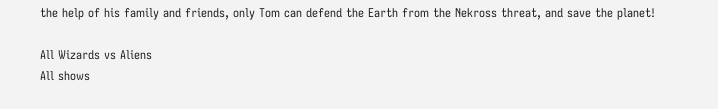the help of his family and friends, only Tom can defend the Earth from the Nekross threat, and save the planet!

All Wizards vs Aliens
All shows